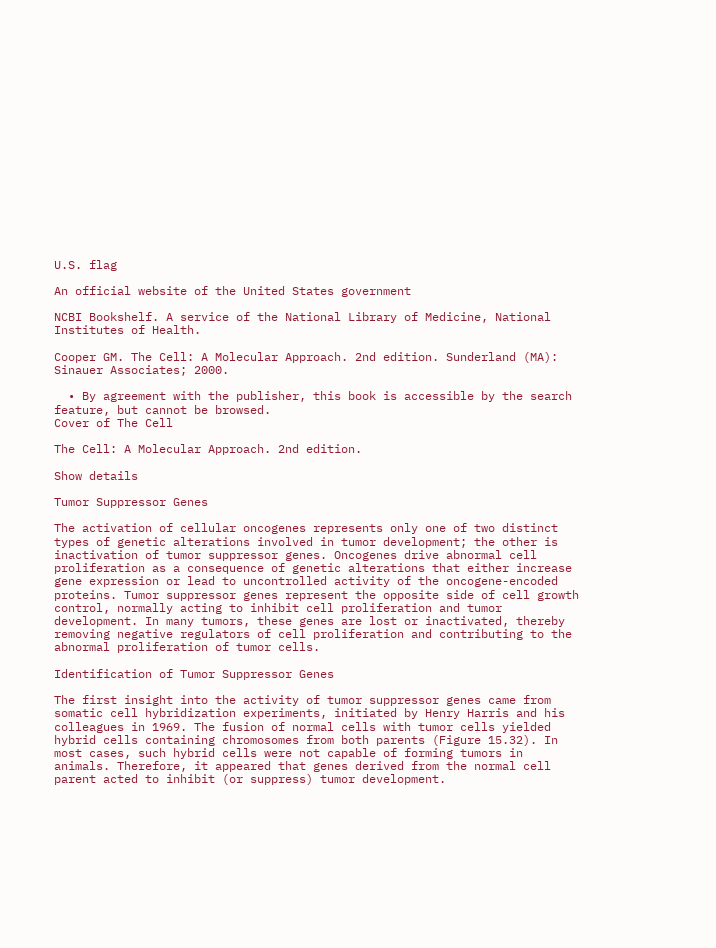U.S. flag

An official website of the United States government

NCBI Bookshelf. A service of the National Library of Medicine, National Institutes of Health.

Cooper GM. The Cell: A Molecular Approach. 2nd edition. Sunderland (MA): Sinauer Associates; 2000.

  • By agreement with the publisher, this book is accessible by the search feature, but cannot be browsed.
Cover of The Cell

The Cell: A Molecular Approach. 2nd edition.

Show details

Tumor Suppressor Genes

The activation of cellular oncogenes represents only one of two distinct types of genetic alterations involved in tumor development; the other is inactivation of tumor suppressor genes. Oncogenes drive abnormal cell proliferation as a consequence of genetic alterations that either increase gene expression or lead to uncontrolled activity of the oncogene-encoded proteins. Tumor suppressor genes represent the opposite side of cell growth control, normally acting to inhibit cell proliferation and tumor development. In many tumors, these genes are lost or inactivated, thereby removing negative regulators of cell proliferation and contributing to the abnormal proliferation of tumor cells.

Identification of Tumor Suppressor Genes

The first insight into the activity of tumor suppressor genes came from somatic cell hybridization experiments, initiated by Henry Harris and his colleagues in 1969. The fusion of normal cells with tumor cells yielded hybrid cells containing chromosomes from both parents (Figure 15.32). In most cases, such hybrid cells were not capable of forming tumors in animals. Therefore, it appeared that genes derived from the normal cell parent acted to inhibit (or suppress) tumor development.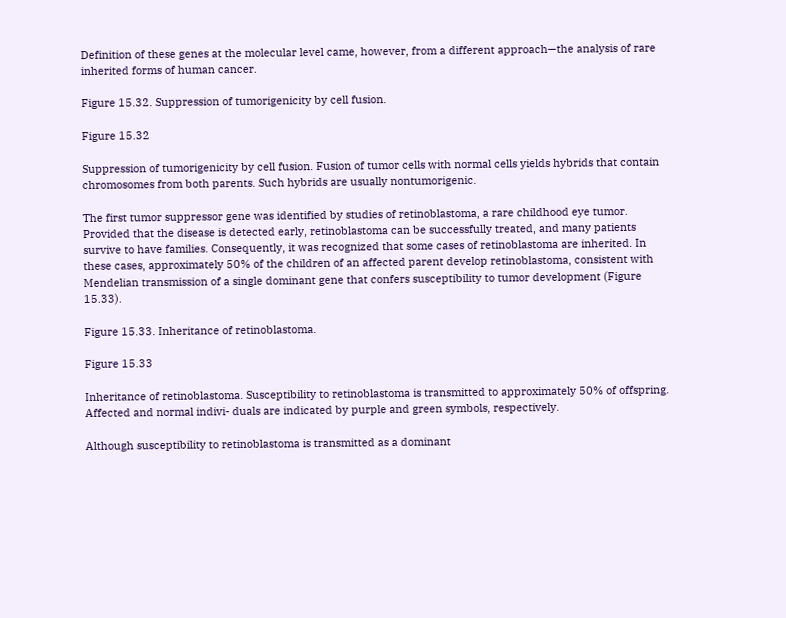Definition of these genes at the molecular level came, however, from a different approach—the analysis of rare inherited forms of human cancer.

Figure 15.32. Suppression of tumorigenicity by cell fusion.

Figure 15.32

Suppression of tumorigenicity by cell fusion. Fusion of tumor cells with normal cells yields hybrids that contain chromosomes from both parents. Such hybrids are usually nontumorigenic.

The first tumor suppressor gene was identified by studies of retinoblastoma, a rare childhood eye tumor. Provided that the disease is detected early, retinoblastoma can be successfully treated, and many patients survive to have families. Consequently, it was recognized that some cases of retinoblastoma are inherited. In these cases, approximately 50% of the children of an affected parent develop retinoblastoma, consistent with Mendelian transmission of a single dominant gene that confers susceptibility to tumor development (Figure 15.33).

Figure 15.33. Inheritance of retinoblastoma.

Figure 15.33

Inheritance of retinoblastoma. Susceptibility to retinoblastoma is transmitted to approximately 50% of offspring. Affected and normal indivi- duals are indicated by purple and green symbols, respectively.

Although susceptibility to retinoblastoma is transmitted as a dominant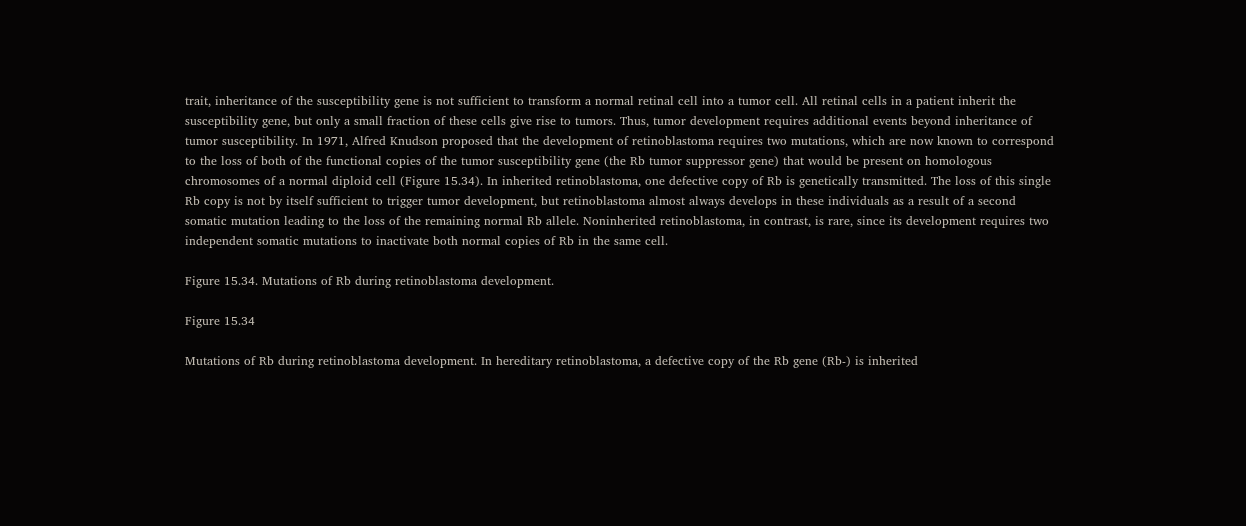trait, inheritance of the susceptibility gene is not sufficient to transform a normal retinal cell into a tumor cell. All retinal cells in a patient inherit the susceptibility gene, but only a small fraction of these cells give rise to tumors. Thus, tumor development requires additional events beyond inheritance of tumor susceptibility. In 1971, Alfred Knudson proposed that the development of retinoblastoma requires two mutations, which are now known to correspond to the loss of both of the functional copies of the tumor susceptibility gene (the Rb tumor suppressor gene) that would be present on homologous chromosomes of a normal diploid cell (Figure 15.34). In inherited retinoblastoma, one defective copy of Rb is genetically transmitted. The loss of this single Rb copy is not by itself sufficient to trigger tumor development, but retinoblastoma almost always develops in these individuals as a result of a second somatic mutation leading to the loss of the remaining normal Rb allele. Noninherited retinoblastoma, in contrast, is rare, since its development requires two independent somatic mutations to inactivate both normal copies of Rb in the same cell.

Figure 15.34. Mutations of Rb during retinoblastoma development.

Figure 15.34

Mutations of Rb during retinoblastoma development. In hereditary retinoblastoma, a defective copy of the Rb gene (Rb-) is inherited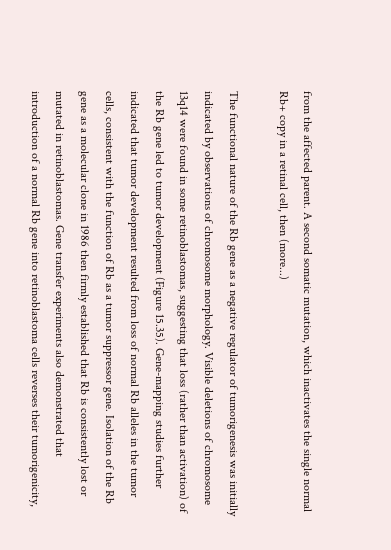from the affected parent. A second somatic mutation, which inactivates the single normal Rb+ copy in a retinal cell, then (more...)

The functional nature of the Rb gene as a negative regulator of tumorigenesis was initially indicated by observations of chromosome morphology. Visible deletions of chromosome 13q14 were found in some retinoblastomas, suggesting that loss (rather than activation) of the Rb gene led to tumor development (Figure 15.35). Gene-mapping studies further indicated that tumor development resulted from loss of normal Rb alleles in the tumor cells, consistent with the function of Rb as a tumor suppressor gene. Isolation of the Rb gene as a molecular clone in 1986 then firmly established that Rb is consistently lost or mutated in retinoblastomas. Gene transfer experiments also demonstrated that introduction of a normal Rb gene into retinoblastoma cells reverses their tumorigenicity,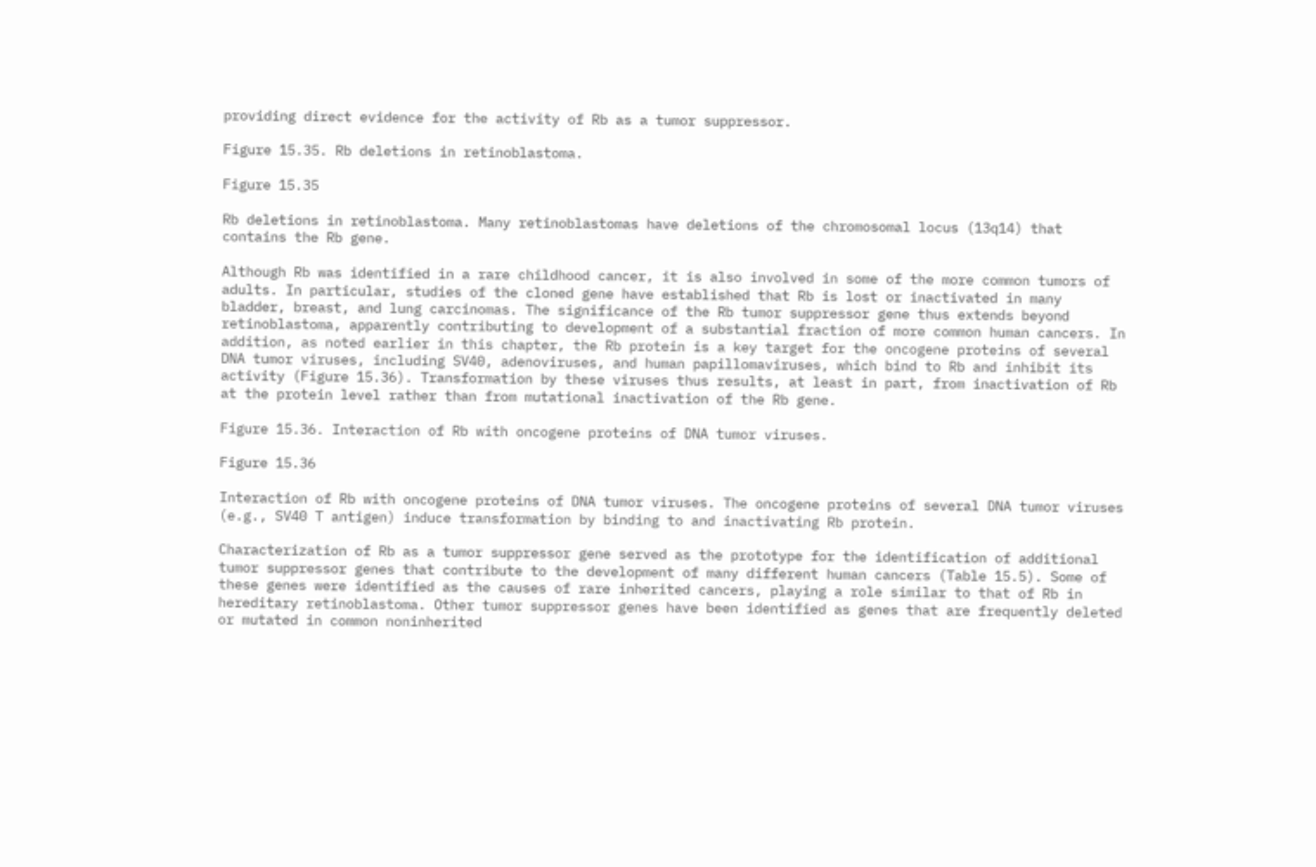providing direct evidence for the activity of Rb as a tumor suppressor.

Figure 15.35. Rb deletions in retinoblastoma.

Figure 15.35

Rb deletions in retinoblastoma. Many retinoblastomas have deletions of the chromosomal locus (13q14) that contains the Rb gene.

Although Rb was identified in a rare childhood cancer, it is also involved in some of the more common tumors of adults. In particular, studies of the cloned gene have established that Rb is lost or inactivated in many bladder, breast, and lung carcinomas. The significance of the Rb tumor suppressor gene thus extends beyond retinoblastoma, apparently contributing to development of a substantial fraction of more common human cancers. In addition, as noted earlier in this chapter, the Rb protein is a key target for the oncogene proteins of several DNA tumor viruses, including SV40, adenoviruses, and human papillomaviruses, which bind to Rb and inhibit its activity (Figure 15.36). Transformation by these viruses thus results, at least in part, from inactivation of Rb at the protein level rather than from mutational inactivation of the Rb gene.

Figure 15.36. Interaction of Rb with oncogene proteins of DNA tumor viruses.

Figure 15.36

Interaction of Rb with oncogene proteins of DNA tumor viruses. The oncogene proteins of several DNA tumor viruses (e.g., SV40 T antigen) induce transformation by binding to and inactivating Rb protein.

Characterization of Rb as a tumor suppressor gene served as the prototype for the identification of additional tumor suppressor genes that contribute to the development of many different human cancers (Table 15.5). Some of these genes were identified as the causes of rare inherited cancers, playing a role similar to that of Rb in hereditary retinoblastoma. Other tumor suppressor genes have been identified as genes that are frequently deleted or mutated in common noninherited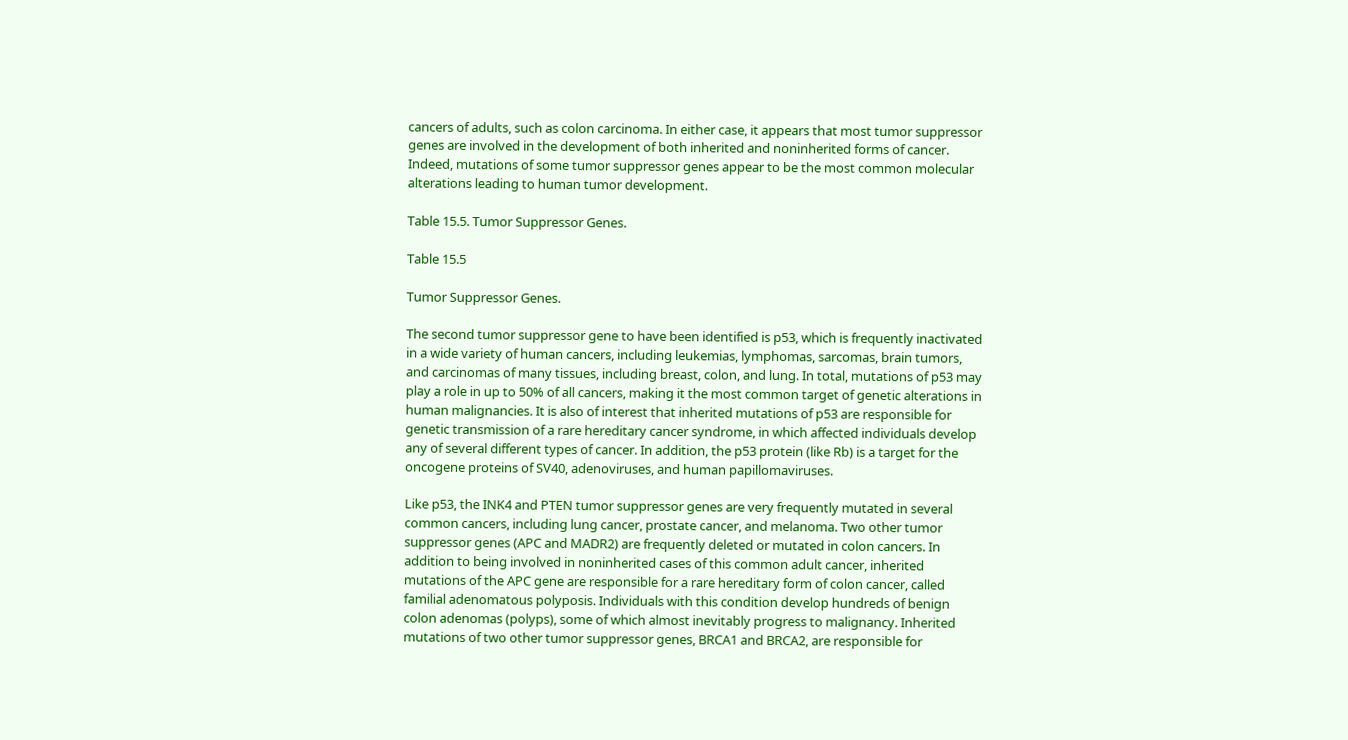cancers of adults, such as colon carcinoma. In either case, it appears that most tumor suppressor genes are involved in the development of both inherited and noninherited forms of cancer. Indeed, mutations of some tumor suppressor genes appear to be the most common molecular alterations leading to human tumor development.

Table 15.5. Tumor Suppressor Genes.

Table 15.5

Tumor Suppressor Genes.

The second tumor suppressor gene to have been identified is p53, which is frequently inactivated in a wide variety of human cancers, including leukemias, lymphomas, sarcomas, brain tumors, and carcinomas of many tissues, including breast, colon, and lung. In total, mutations of p53 may play a role in up to 50% of all cancers, making it the most common target of genetic alterations in human malignancies. It is also of interest that inherited mutations of p53 are responsible for genetic transmission of a rare hereditary cancer syndrome, in which affected individuals develop any of several different types of cancer. In addition, the p53 protein (like Rb) is a target for the oncogene proteins of SV40, adenoviruses, and human papillomaviruses.

Like p53, the INK4 and PTEN tumor suppressor genes are very frequently mutated in several common cancers, including lung cancer, prostate cancer, and melanoma. Two other tumor suppressor genes (APC and MADR2) are frequently deleted or mutated in colon cancers. In addition to being involved in noninherited cases of this common adult cancer, inherited mutations of the APC gene are responsible for a rare hereditary form of colon cancer, called familial adenomatous polyposis. Individuals with this condition develop hundreds of benign colon adenomas (polyps), some of which almost inevitably progress to malignancy. Inherited mutations of two other tumor suppressor genes, BRCA1 and BRCA2, are responsible for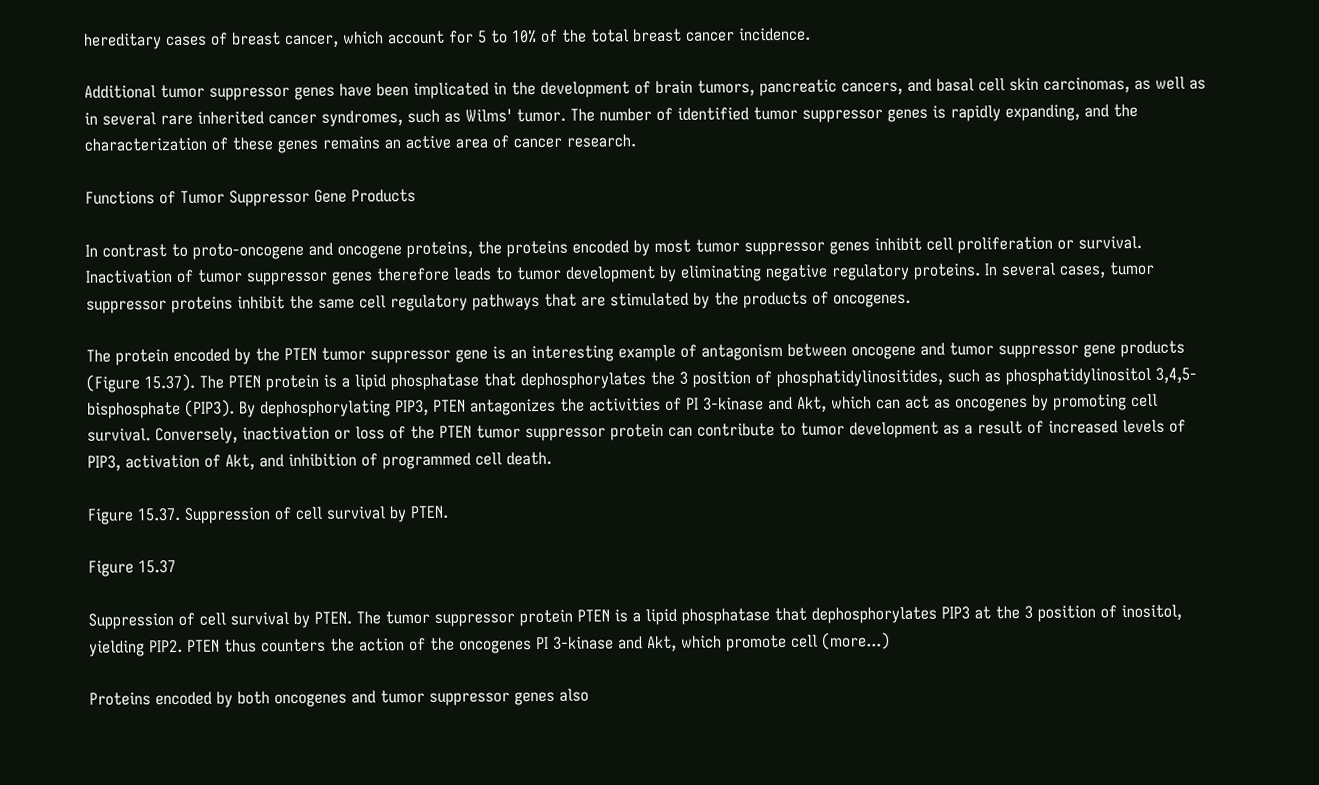hereditary cases of breast cancer, which account for 5 to 10% of the total breast cancer incidence.

Additional tumor suppressor genes have been implicated in the development of brain tumors, pancreatic cancers, and basal cell skin carcinomas, as well as in several rare inherited cancer syndromes, such as Wilms' tumor. The number of identified tumor suppressor genes is rapidly expanding, and the characterization of these genes remains an active area of cancer research.

Functions of Tumor Suppressor Gene Products

In contrast to proto-oncogene and oncogene proteins, the proteins encoded by most tumor suppressor genes inhibit cell proliferation or survival. Inactivation of tumor suppressor genes therefore leads to tumor development by eliminating negative regulatory proteins. In several cases, tumor suppressor proteins inhibit the same cell regulatory pathways that are stimulated by the products of oncogenes.

The protein encoded by the PTEN tumor suppressor gene is an interesting example of antagonism between oncogene and tumor suppressor gene products (Figure 15.37). The PTEN protein is a lipid phosphatase that dephosphorylates the 3 position of phosphatidylinositides, such as phosphatidylinositol 3,4,5-bisphosphate (PIP3). By dephosphorylating PIP3, PTEN antagonizes the activities of PI 3-kinase and Akt, which can act as oncogenes by promoting cell survival. Conversely, inactivation or loss of the PTEN tumor suppressor protein can contribute to tumor development as a result of increased levels of PIP3, activation of Akt, and inhibition of programmed cell death.

Figure 15.37. Suppression of cell survival by PTEN.

Figure 15.37

Suppression of cell survival by PTEN. The tumor suppressor protein PTEN is a lipid phosphatase that dephosphorylates PIP3 at the 3 position of inositol, yielding PIP2. PTEN thus counters the action of the oncogenes PI 3-kinase and Akt, which promote cell (more...)

Proteins encoded by both oncogenes and tumor suppressor genes also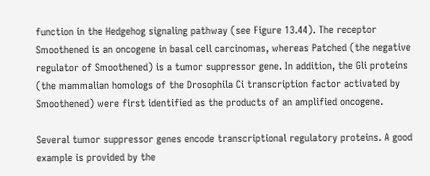function in the Hedgehog signaling pathway (see Figure 13.44). The receptor Smoothened is an oncogene in basal cell carcinomas, whereas Patched (the negative regulator of Smoothened) is a tumor suppressor gene. In addition, the Gli proteins (the mammalian homologs of the Drosophila Ci transcription factor activated by Smoothened) were first identified as the products of an amplified oncogene.

Several tumor suppressor genes encode transcriptional regulatory proteins. A good example is provided by the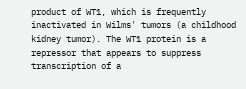product of WT1, which is frequently inactivated in Wilms' tumors (a childhood kidney tumor). The WT1 protein is a repressor that appears to suppress transcription of a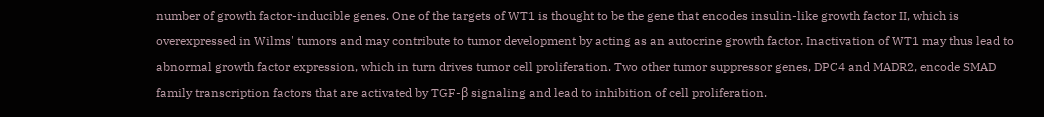number of growth factor-inducible genes. One of the targets of WT1 is thought to be the gene that encodes insulin-like growth factor II, which is overexpressed in Wilms' tumors and may contribute to tumor development by acting as an autocrine growth factor. Inactivation of WT1 may thus lead to abnormal growth factor expression, which in turn drives tumor cell proliferation. Two other tumor suppressor genes, DPC4 and MADR2, encode SMAD family transcription factors that are activated by TGF-β signaling and lead to inhibition of cell proliferation.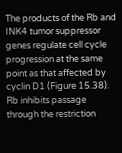The products of the Rb and INK4 tumor suppressor genes regulate cell cycle progression at the same point as that affected by cyclin D1 (Figure 15.38). Rb inhibits passage through the restriction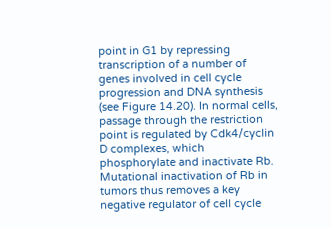point in G1 by repressing transcription of a number of genes involved in cell cycle progression and DNA synthesis (see Figure 14.20). In normal cells, passage through the restriction point is regulated by Cdk4/cyclin D complexes, which phosphorylate and inactivate Rb. Mutational inactivation of Rb in tumors thus removes a key negative regulator of cell cycle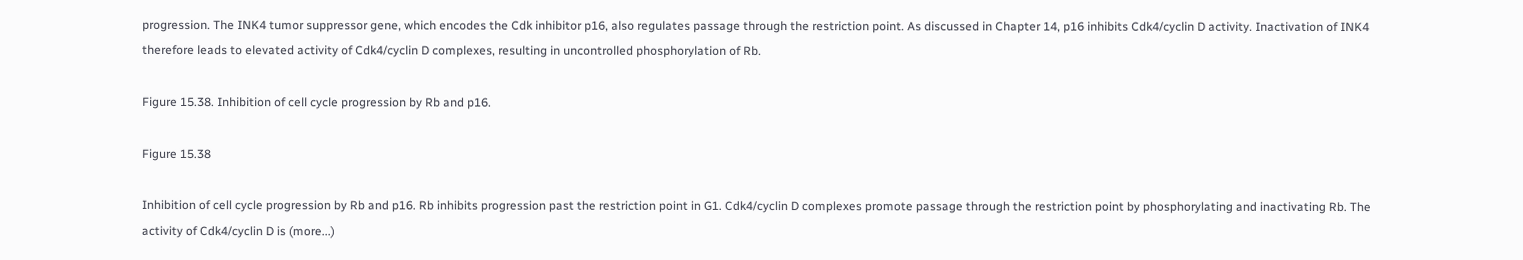progression. The INK4 tumor suppressor gene, which encodes the Cdk inhibitor p16, also regulates passage through the restriction point. As discussed in Chapter 14, p16 inhibits Cdk4/cyclin D activity. Inactivation of INK4 therefore leads to elevated activity of Cdk4/cyclin D complexes, resulting in uncontrolled phosphorylation of Rb.

Figure 15.38. Inhibition of cell cycle progression by Rb and p16.

Figure 15.38

Inhibition of cell cycle progression by Rb and p16. Rb inhibits progression past the restriction point in G1. Cdk4/cyclin D complexes promote passage through the restriction point by phosphorylating and inactivating Rb. The activity of Cdk4/cyclin D is (more...)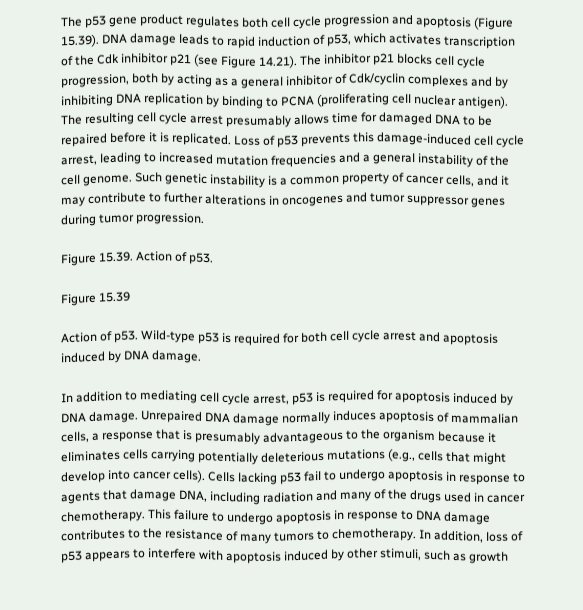The p53 gene product regulates both cell cycle progression and apoptosis (Figure 15.39). DNA damage leads to rapid induction of p53, which activates transcription of the Cdk inhibitor p21 (see Figure 14.21). The inhibitor p21 blocks cell cycle progression, both by acting as a general inhibitor of Cdk/cyclin complexes and by inhibiting DNA replication by binding to PCNA (proliferating cell nuclear antigen). The resulting cell cycle arrest presumably allows time for damaged DNA to be repaired before it is replicated. Loss of p53 prevents this damage-induced cell cycle arrest, leading to increased mutation frequencies and a general instability of the cell genome. Such genetic instability is a common property of cancer cells, and it may contribute to further alterations in oncogenes and tumor suppressor genes during tumor progression.

Figure 15.39. Action of p53.

Figure 15.39

Action of p53. Wild-type p53 is required for both cell cycle arrest and apoptosis induced by DNA damage.

In addition to mediating cell cycle arrest, p53 is required for apoptosis induced by DNA damage. Unrepaired DNA damage normally induces apoptosis of mammalian cells, a response that is presumably advantageous to the organism because it eliminates cells carrying potentially deleterious mutations (e.g., cells that might develop into cancer cells). Cells lacking p53 fail to undergo apoptosis in response to agents that damage DNA, including radiation and many of the drugs used in cancer chemotherapy. This failure to undergo apoptosis in response to DNA damage contributes to the resistance of many tumors to chemotherapy. In addition, loss of p53 appears to interfere with apoptosis induced by other stimuli, such as growth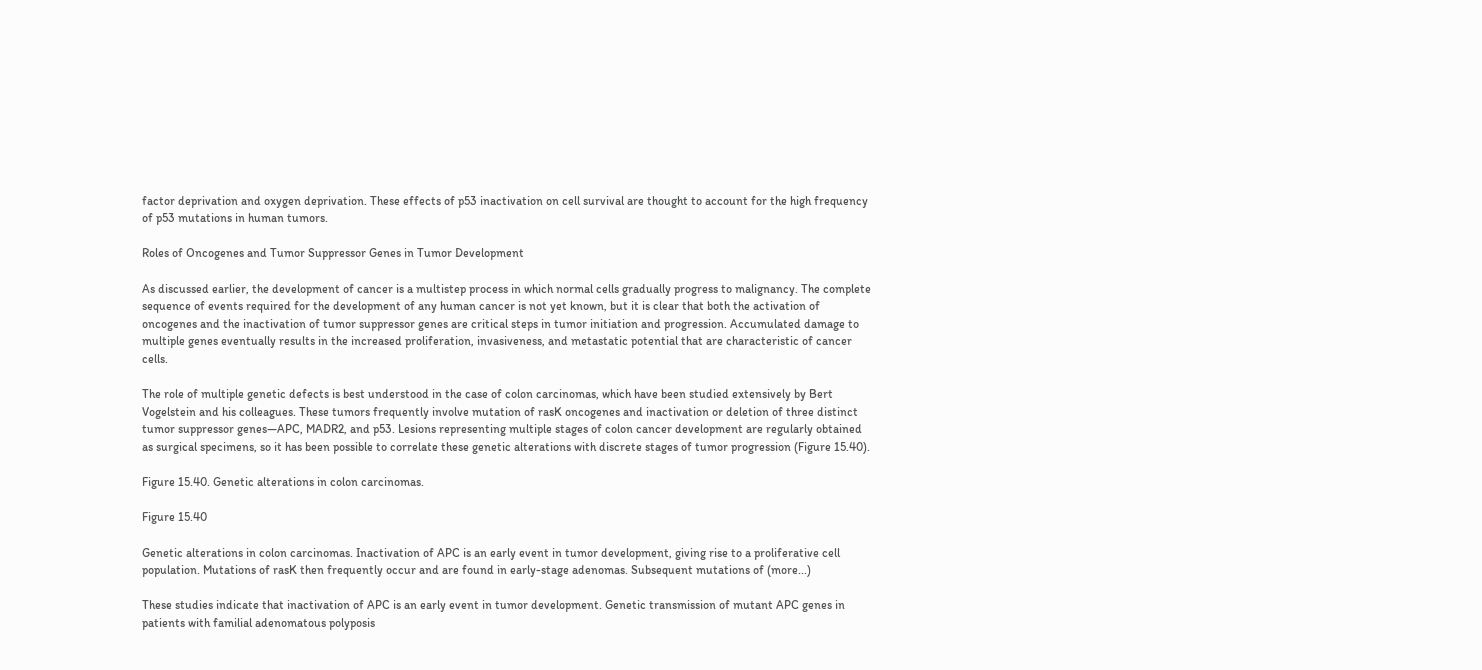factor deprivation and oxygen deprivation. These effects of p53 inactivation on cell survival are thought to account for the high frequency of p53 mutations in human tumors.

Roles of Oncogenes and Tumor Suppressor Genes in Tumor Development

As discussed earlier, the development of cancer is a multistep process in which normal cells gradually progress to malignancy. The complete sequence of events required for the development of any human cancer is not yet known, but it is clear that both the activation of oncogenes and the inactivation of tumor suppressor genes are critical steps in tumor initiation and progression. Accumulated damage to multiple genes eventually results in the increased proliferation, invasiveness, and metastatic potential that are characteristic of cancer cells.

The role of multiple genetic defects is best understood in the case of colon carcinomas, which have been studied extensively by Bert Vogelstein and his colleagues. These tumors frequently involve mutation of rasK oncogenes and inactivation or deletion of three distinct tumor suppressor genes—APC, MADR2, and p53. Lesions representing multiple stages of colon cancer development are regularly obtained as surgical specimens, so it has been possible to correlate these genetic alterations with discrete stages of tumor progression (Figure 15.40).

Figure 15.40. Genetic alterations in colon carcinomas.

Figure 15.40

Genetic alterations in colon carcinomas. Inactivation of APC is an early event in tumor development, giving rise to a proliferative cell population. Mutations of rasK then frequently occur and are found in early-stage adenomas. Subsequent mutations of (more...)

These studies indicate that inactivation of APC is an early event in tumor development. Genetic transmission of mutant APC genes in patients with familial adenomatous polyposis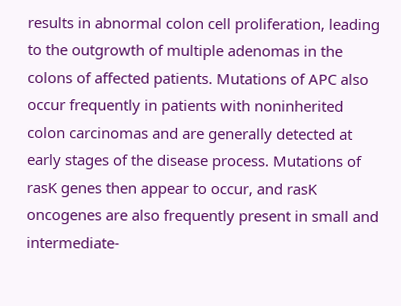results in abnormal colon cell proliferation, leading to the outgrowth of multiple adenomas in the colons of affected patients. Mutations of APC also occur frequently in patients with noninherited colon carcinomas and are generally detected at early stages of the disease process. Mutations of rasK genes then appear to occur, and rasK oncogenes are also frequently present in small and intermediate-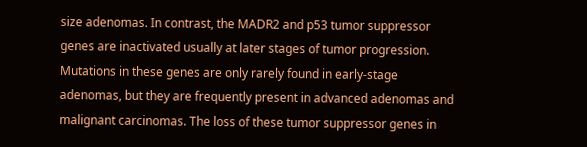size adenomas. In contrast, the MADR2 and p53 tumor suppressor genes are inactivated usually at later stages of tumor progression. Mutations in these genes are only rarely found in early-stage adenomas, but they are frequently present in advanced adenomas and malignant carcinomas. The loss of these tumor suppressor genes in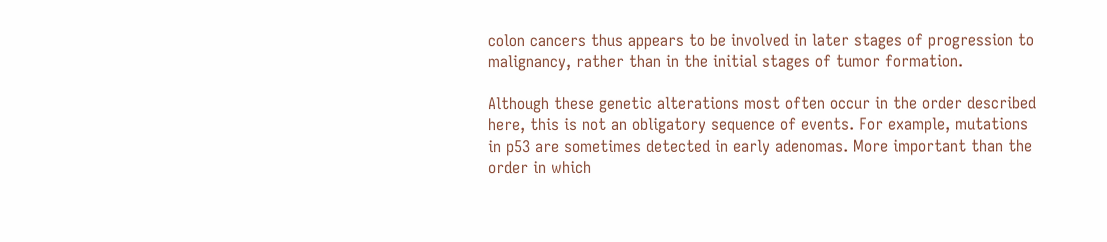colon cancers thus appears to be involved in later stages of progression to malignancy, rather than in the initial stages of tumor formation.

Although these genetic alterations most often occur in the order described here, this is not an obligatory sequence of events. For example, mutations in p53 are sometimes detected in early adenomas. More important than the order in which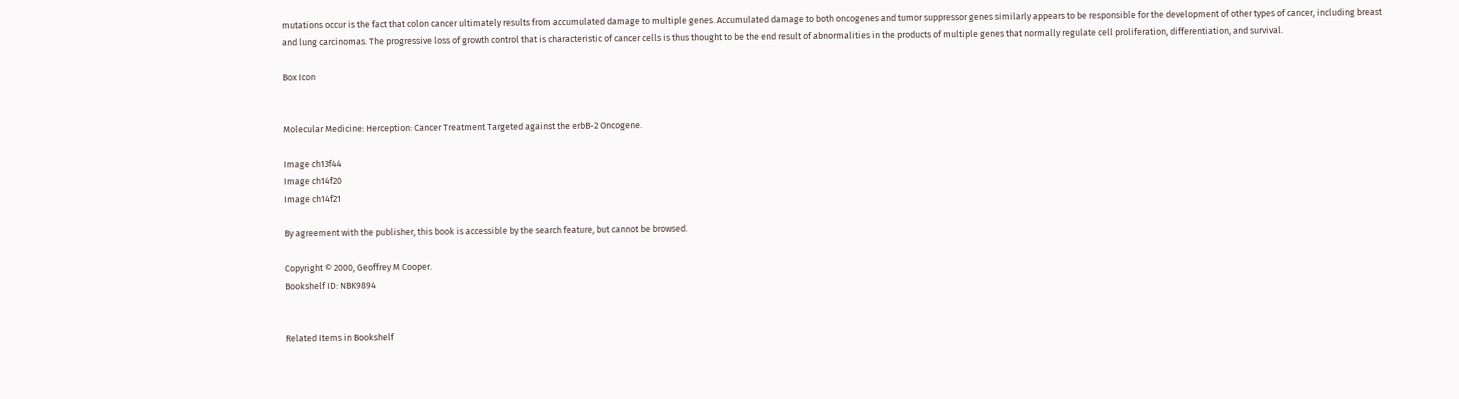mutations occur is the fact that colon cancer ultimately results from accumulated damage to multiple genes. Accumulated damage to both oncogenes and tumor suppressor genes similarly appears to be responsible for the development of other types of cancer, including breast and lung carcinomas. The progressive loss of growth control that is characteristic of cancer cells is thus thought to be the end result of abnormalities in the products of multiple genes that normally regulate cell proliferation, differentiation, and survival.

Box Icon


Molecular Medicine: Herception: Cancer Treatment Targeted against the erbB-2 Oncogene.

Image ch13f44
Image ch14f20
Image ch14f21

By agreement with the publisher, this book is accessible by the search feature, but cannot be browsed.

Copyright © 2000, Geoffrey M Cooper.
Bookshelf ID: NBK9894


Related Items in Bookshelf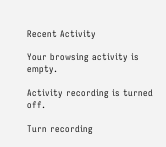Recent Activity

Your browsing activity is empty.

Activity recording is turned off.

Turn recording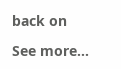back on

See more...